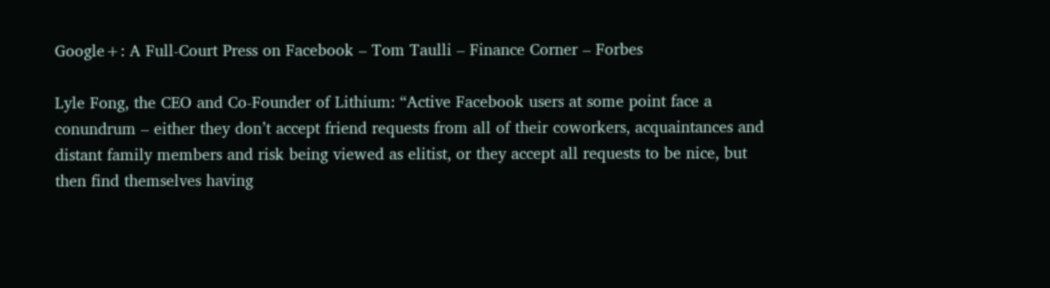Google+: A Full-Court Press on Facebook – Tom Taulli – Finance Corner – Forbes

Lyle Fong, the CEO and Co-Founder of Lithium: “Active Facebook users at some point face a conundrum – either they don’t accept friend requests from all of their coworkers, acquaintances and distant family members and risk being viewed as elitist, or they accept all requests to be nice, but then find themselves having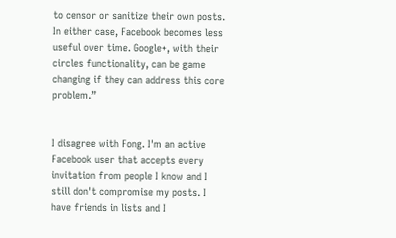to censor or sanitize their own posts. In either case, Facebook becomes less useful over time. Google+, with their circles functionality, can be game changing if they can address this core problem.”


I disagree with Fong. I'm an active Facebook user that accepts every invitation from people I know and I still don't compromise my posts. I have friends in lists and I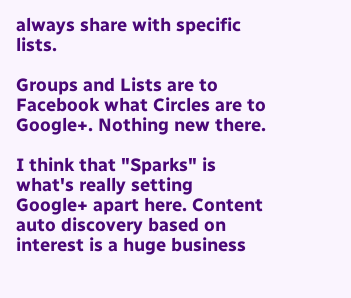always share with specific lists.

Groups and Lists are to Facebook what Circles are to Google+. Nothing new there.

I think that "Sparks" is what's really setting Google+ apart here. Content auto discovery based on interest is a huge business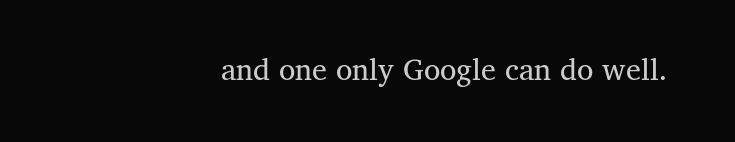and one only Google can do well.